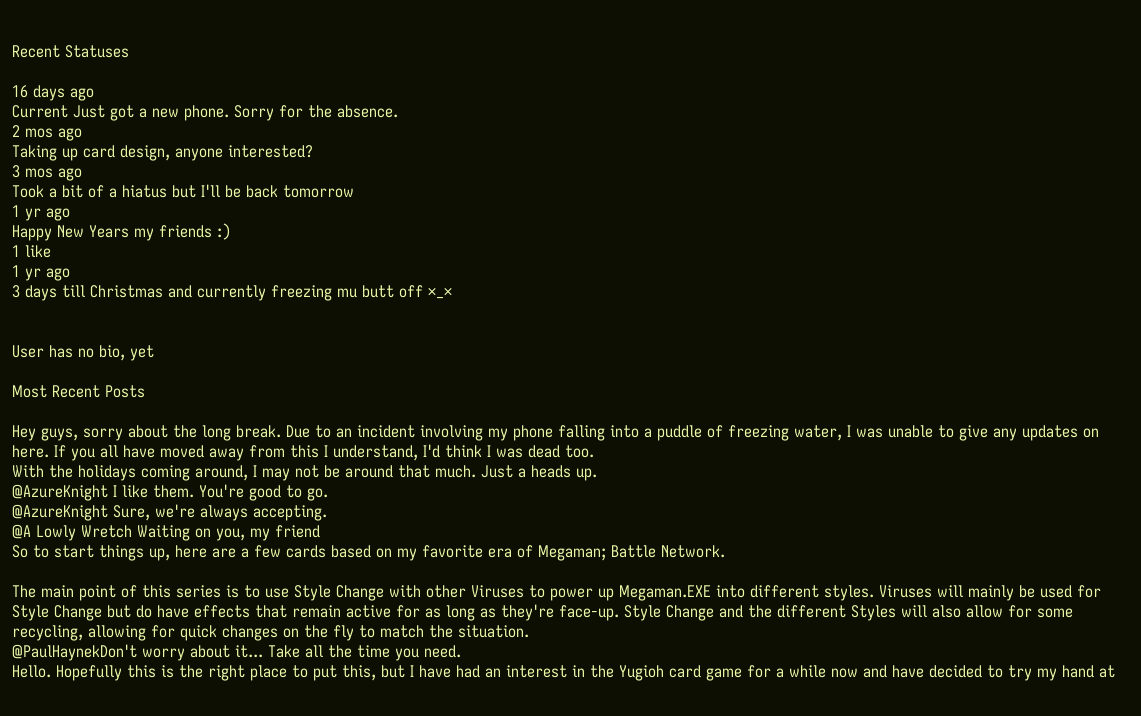Recent Statuses

16 days ago
Current Just got a new phone. Sorry for the absence.
2 mos ago
Taking up card design, anyone interested?
3 mos ago
Took a bit of a hiatus but I'll be back tomorrow
1 yr ago
Happy New Years my friends :)
1 like
1 yr ago
3 days till Christmas and currently freezing mu butt off ×_×


User has no bio, yet

Most Recent Posts

Hey guys, sorry about the long break. Due to an incident involving my phone falling into a puddle of freezing water, I was unable to give any updates on here. If you all have moved away from this I understand, I'd think I was dead too.
With the holidays coming around, I may not be around that much. Just a heads up.
@AzureKnight I like them. You're good to go.
@AzureKnight Sure, we're always accepting.
@A Lowly Wretch Waiting on you, my friend
So to start things up, here are a few cards based on my favorite era of Megaman; Battle Network.

The main point of this series is to use Style Change with other Viruses to power up Megaman.EXE into different styles. Viruses will mainly be used for Style Change but do have effects that remain active for as long as they're face-up. Style Change and the different Styles will also allow for some recycling, allowing for quick changes on the fly to match the situation.
@PaulHaynekDon't worry about it... Take all the time you need.
Hello. Hopefully this is the right place to put this, but I have had an interest in the Yugioh card game for a while now and have decided to try my hand at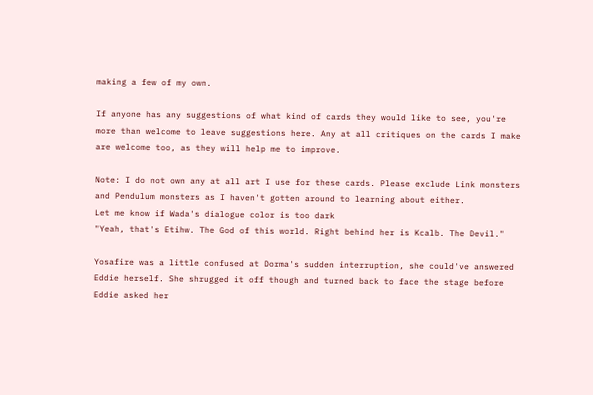making a few of my own.

If anyone has any suggestions of what kind of cards they would like to see, you're more than welcome to leave suggestions here. Any at all critiques on the cards I make are welcome too, as they will help me to improve.

Note: I do not own any at all art I use for these cards. Please exclude Link monsters and Pendulum monsters as I haven't gotten around to learning about either.
Let me know if Wada's dialogue color is too dark
"Yeah, that's Etihw. The God of this world. Right behind her is Kcalb. The Devil."

Yosafire was a little confused at Dorma's sudden interruption, she could've answered Eddie herself. She shrugged it off though and turned back to face the stage before Eddie asked her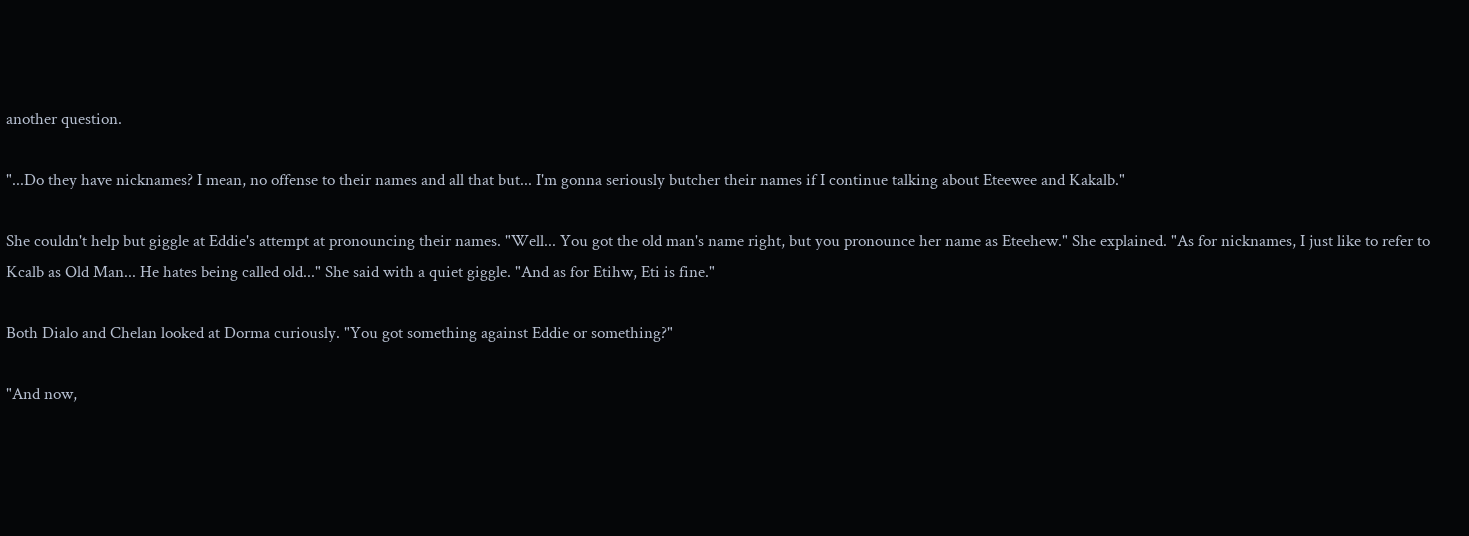another question.

"...Do they have nicknames? I mean, no offense to their names and all that but... I'm gonna seriously butcher their names if I continue talking about Eteewee and Kakalb."

She couldn't help but giggle at Eddie's attempt at pronouncing their names. "Well... You got the old man's name right, but you pronounce her name as Eteehew." She explained. "As for nicknames, I just like to refer to Kcalb as Old Man... He hates being called old..." She said with a quiet giggle. "And as for Etihw, Eti is fine."

Both Dialo and Chelan looked at Dorma curiously. "You got something against Eddie or something?"

"And now,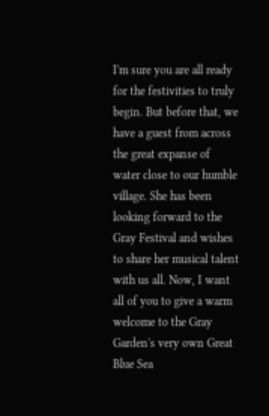I'm sure you are all ready for the festivities to truly begin. But before that, we have a guest from across the great expanse of water close to our humble village. She has been looking forward to the Gray Festival and wishes to share her musical talent with us all. Now, I want all of you to give a warm welcome to the Gray Garden's very own Great Blue Sea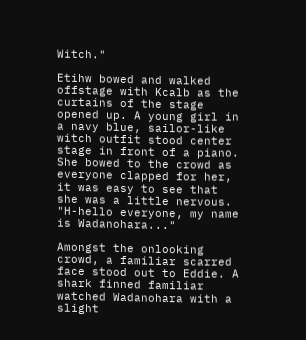Witch."

Etihw bowed and walked offstage with Kcalb as the curtains of the stage opened up. A young girl in a navy blue, sailor-like witch outfit stood center stage in front of a piano. She bowed to the crowd as everyone clapped for her, it was easy to see that she was a little nervous. "H-hello everyone, my name is Wadanohara..."

Amongst the onlooking crowd, a familiar scarred face stood out to Eddie. A shark finned familiar watched Wadanohara with a slight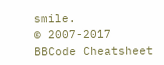smile.
© 2007-2017
BBCode Cheatsheet